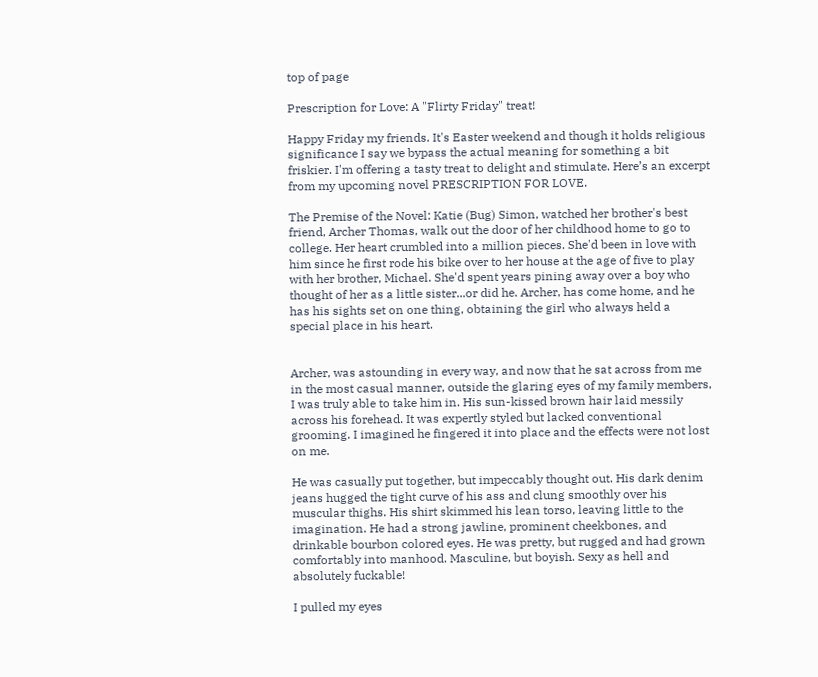top of page

Prescription for Love: A "Flirty Friday" treat!

Happy Friday my friends. It's Easter weekend and though it holds religious significance I say we bypass the actual meaning for something a bit friskier. I'm offering a tasty treat to delight and stimulate. Here’s an excerpt from my upcoming novel PRESCRIPTION FOR LOVE.

The Premise of the Novel: Katie (Bug) Simon, watched her brother's best friend, Archer Thomas, walk out the door of her childhood home to go to college. Her heart crumbled into a million pieces. She'd been in love with him since he first rode his bike over to her house at the age of five to play with her brother, Michael. She'd spent years pining away over a boy who thought of her as a little sister...or did he. Archer, has come home, and he has his sights set on one thing, obtaining the girl who always held a special place in his heart.


Archer, was astounding in every way, and now that he sat across from me in the most casual manner, outside the glaring eyes of my family members, I was truly able to take him in. His sun-kissed brown hair laid messily across his forehead. It was expertly styled but lacked conventional grooming. I imagined he fingered it into place and the effects were not lost on me.

He was casually put together, but impeccably thought out. His dark denim jeans hugged the tight curve of his ass and clung smoothly over his muscular thighs. His shirt skimmed his lean torso, leaving little to the imagination. He had a strong jawline, prominent cheekbones, and drinkable bourbon colored eyes. He was pretty, but rugged and had grown comfortably into manhood. Masculine, but boyish. Sexy as hell and absolutely fuckable!

I pulled my eyes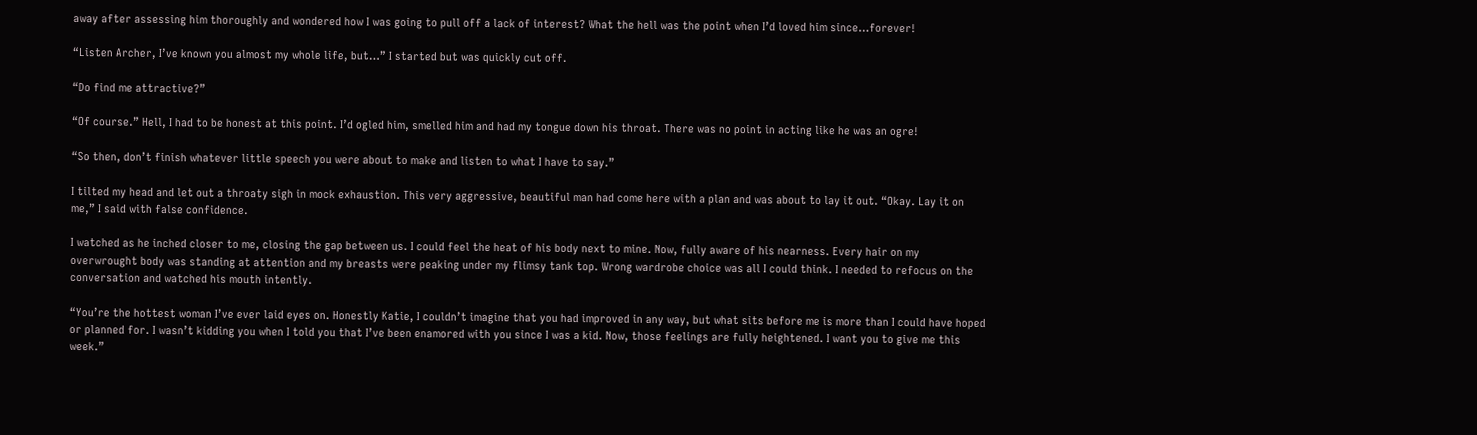away after assessing him thoroughly and wondered how I was going to pull off a lack of interest? What the hell was the point when I’d loved him since…forever!

“Listen Archer, I’ve known you almost my whole life, but…” I started but was quickly cut off.

“Do find me attractive?”

“Of course.” Hell, I had to be honest at this point. I’d ogled him, smelled him and had my tongue down his throat. There was no point in acting like he was an ogre!

“So then, don’t finish whatever little speech you were about to make and listen to what I have to say.”

I tilted my head and let out a throaty sigh in mock exhaustion. This very aggressive, beautiful man had come here with a plan and was about to lay it out. “Okay. Lay it on me,” I said with false confidence.

I watched as he inched closer to me, closing the gap between us. I could feel the heat of his body next to mine. Now, fully aware of his nearness. Every hair on my overwrought body was standing at attention and my breasts were peaking under my flimsy tank top. Wrong wardrobe choice was all I could think. I needed to refocus on the conversation and watched his mouth intently.

“You’re the hottest woman I’ve ever laid eyes on. Honestly Katie, I couldn’t imagine that you had improved in any way, but what sits before me is more than I could have hoped or planned for. I wasn’t kidding you when I told you that I’ve been enamored with you since I was a kid. Now, those feelings are fully heightened. I want you to give me this week.”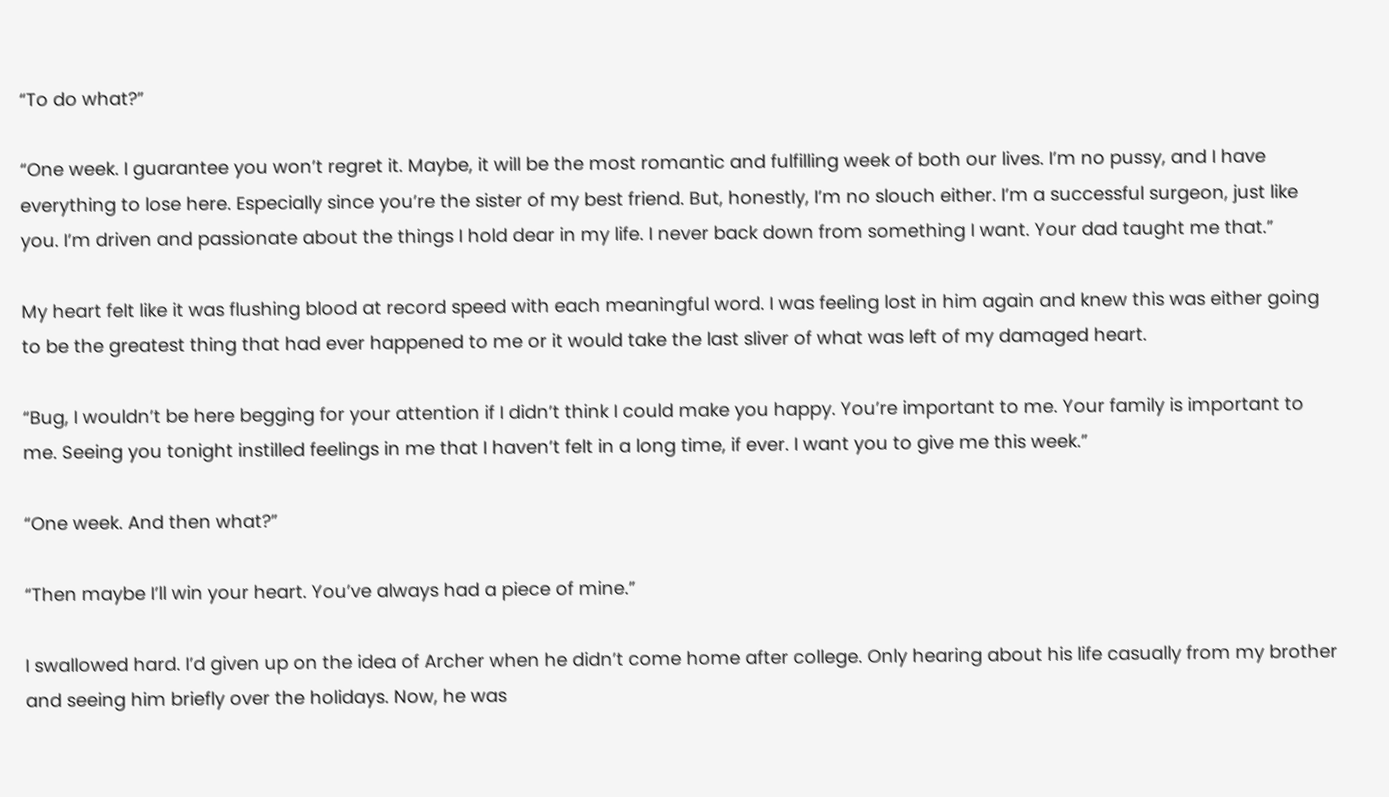“To do what?”

“One week. I guarantee you won’t regret it. Maybe, it will be the most romantic and fulfilling week of both our lives. I’m no pussy, and I have everything to lose here. Especially since you’re the sister of my best friend. But, honestly, I’m no slouch either. I’m a successful surgeon, just like you. I’m driven and passionate about the things I hold dear in my life. I never back down from something I want. Your dad taught me that.”

My heart felt like it was flushing blood at record speed with each meaningful word. I was feeling lost in him again and knew this was either going to be the greatest thing that had ever happened to me or it would take the last sliver of what was left of my damaged heart.

“Bug, I wouldn’t be here begging for your attention if I didn’t think I could make you happy. You’re important to me. Your family is important to me. Seeing you tonight instilled feelings in me that I haven’t felt in a long time, if ever. I want you to give me this week.”

“One week. And then what?”

“Then maybe I’ll win your heart. You’ve always had a piece of mine.”

I swallowed hard. I’d given up on the idea of Archer when he didn’t come home after college. Only hearing about his life casually from my brother and seeing him briefly over the holidays. Now, he was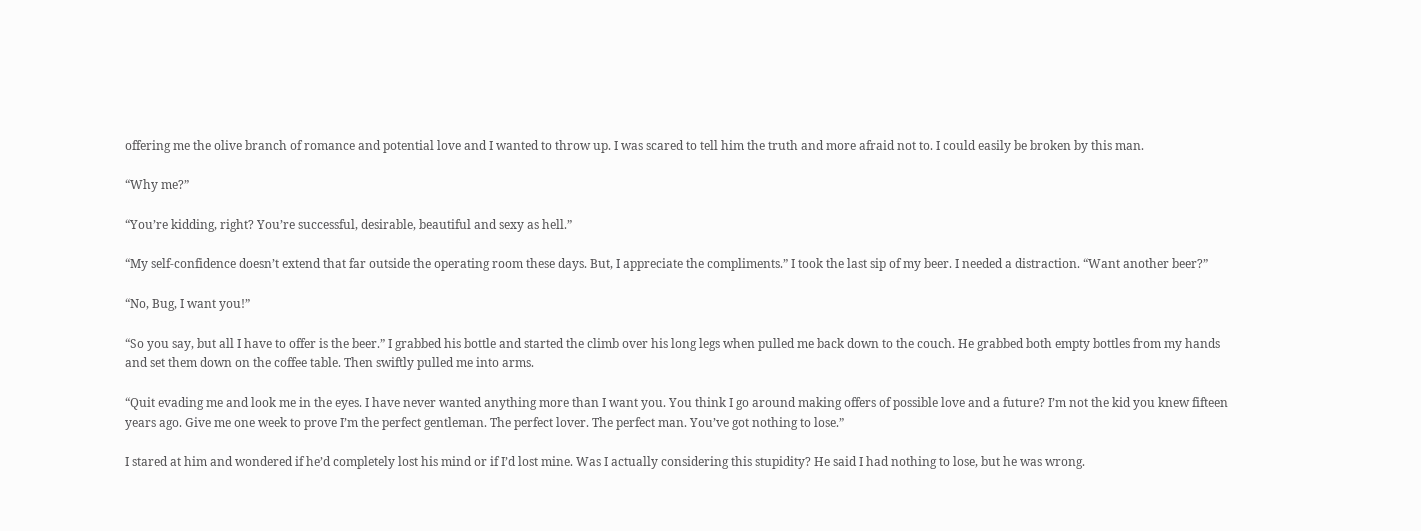offering me the olive branch of romance and potential love and I wanted to throw up. I was scared to tell him the truth and more afraid not to. I could easily be broken by this man.

“Why me?”

“You’re kidding, right? You’re successful, desirable, beautiful and sexy as hell.”

“My self-confidence doesn’t extend that far outside the operating room these days. But, I appreciate the compliments.” I took the last sip of my beer. I needed a distraction. “Want another beer?”

“No, Bug, I want you!”

“So you say, but all I have to offer is the beer.” I grabbed his bottle and started the climb over his long legs when pulled me back down to the couch. He grabbed both empty bottles from my hands and set them down on the coffee table. Then swiftly pulled me into arms.

“Quit evading me and look me in the eyes. I have never wanted anything more than I want you. You think I go around making offers of possible love and a future? I’m not the kid you knew fifteen years ago. Give me one week to prove I’m the perfect gentleman. The perfect lover. The perfect man. You’ve got nothing to lose.”

I stared at him and wondered if he’d completely lost his mind or if I’d lost mine. Was I actually considering this stupidity? He said I had nothing to lose, but he was wrong.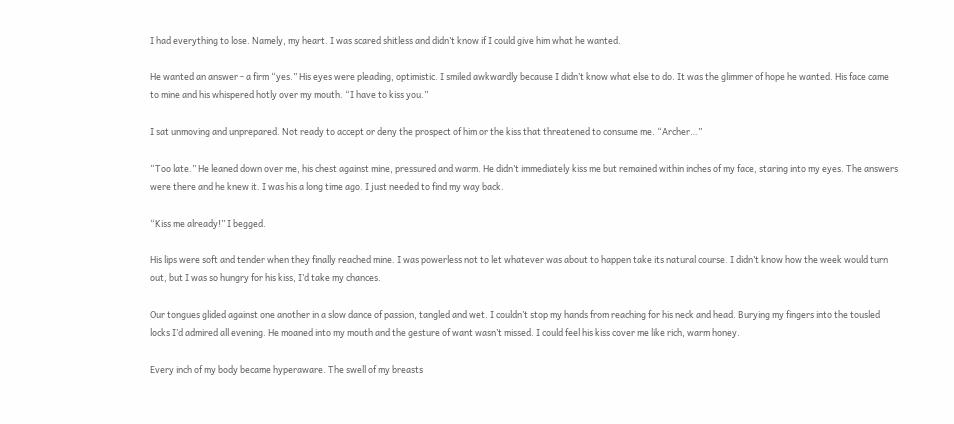I had everything to lose. Namely, my heart. I was scared shitless and didn’t know if I could give him what he wanted.

He wanted an answer - a firm “yes.” His eyes were pleading, optimistic. I smiled awkwardly because I didn’t know what else to do. It was the glimmer of hope he wanted. His face came to mine and his whispered hotly over my mouth. “I have to kiss you.”

I sat unmoving and unprepared. Not ready to accept or deny the prospect of him or the kiss that threatened to consume me. “Archer…”

“Too late.” He leaned down over me, his chest against mine, pressured and warm. He didn’t immediately kiss me but remained within inches of my face, staring into my eyes. The answers were there and he knew it. I was his a long time ago. I just needed to find my way back.

“Kiss me already!” I begged.

His lips were soft and tender when they finally reached mine. I was powerless not to let whatever was about to happen take its natural course. I didn’t know how the week would turn out, but I was so hungry for his kiss, I’d take my chances.

Our tongues glided against one another in a slow dance of passion, tangled and wet. I couldn’t stop my hands from reaching for his neck and head. Burying my fingers into the tousled locks I’d admired all evening. He moaned into my mouth and the gesture of want wasn’t missed. I could feel his kiss cover me like rich, warm honey.

Every inch of my body became hyperaware. The swell of my breasts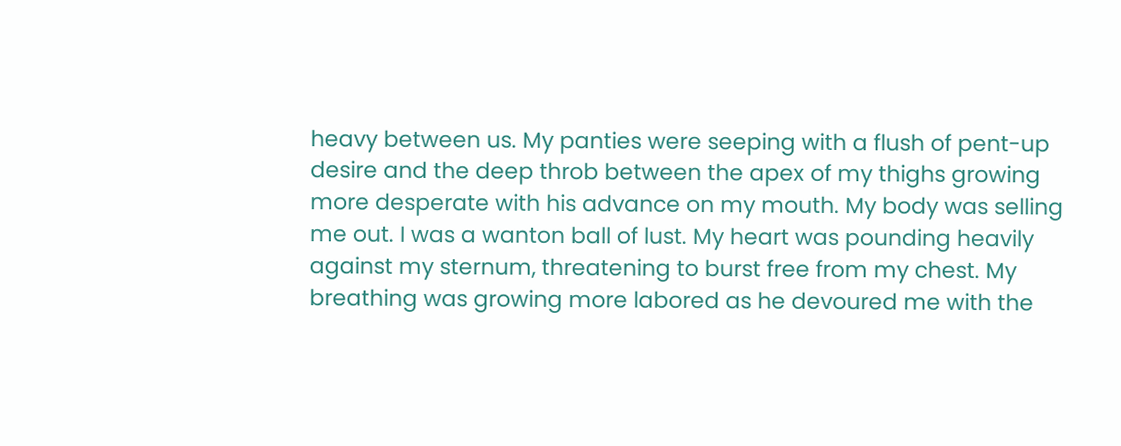heavy between us. My panties were seeping with a flush of pent-up desire and the deep throb between the apex of my thighs growing more desperate with his advance on my mouth. My body was selling me out. I was a wanton ball of lust. My heart was pounding heavily against my sternum, threatening to burst free from my chest. My breathing was growing more labored as he devoured me with the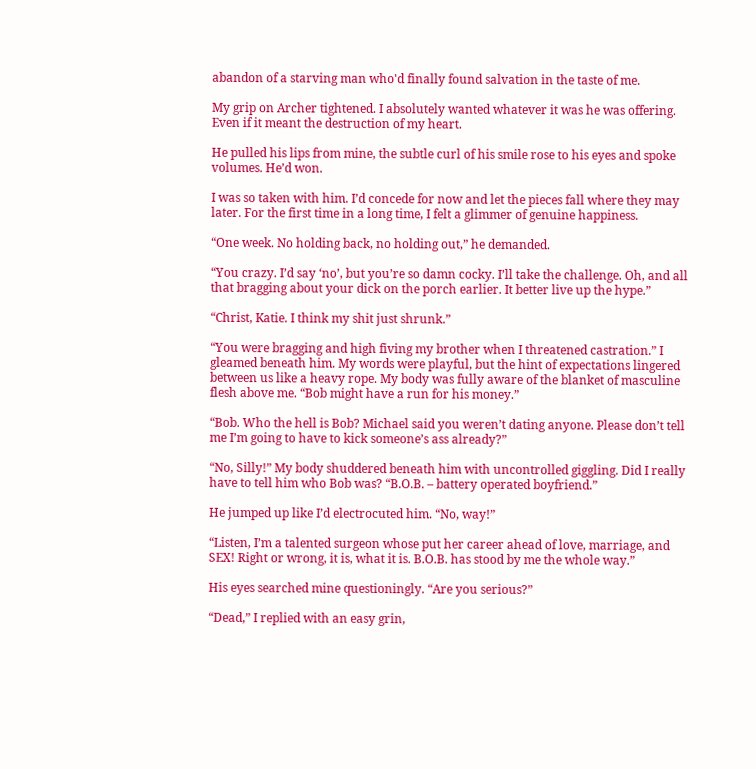abandon of a starving man who'd finally found salvation in the taste of me.

My grip on Archer tightened. I absolutely wanted whatever it was he was offering. Even if it meant the destruction of my heart.

He pulled his lips from mine, the subtle curl of his smile rose to his eyes and spoke volumes. He’d won.

I was so taken with him. I’d concede for now and let the pieces fall where they may later. For the first time in a long time, I felt a glimmer of genuine happiness.

“One week. No holding back, no holding out,” he demanded.

“You crazy. I’d say ‘no’, but you’re so damn cocky. I’ll take the challenge. Oh, and all that bragging about your dick on the porch earlier. It better live up the hype.”

“Christ, Katie. I think my shit just shrunk.”

“You were bragging and high fiving my brother when I threatened castration.” I gleamed beneath him. My words were playful, but the hint of expectations lingered between us like a heavy rope. My body was fully aware of the blanket of masculine flesh above me. “Bob might have a run for his money.”

“Bob. Who the hell is Bob? Michael said you weren’t dating anyone. Please don’t tell me I’m going to have to kick someone’s ass already?”

“No, Silly!” My body shuddered beneath him with uncontrolled giggling. Did I really have to tell him who Bob was? “B.O.B. – battery operated boyfriend.”

He jumped up like I’d electrocuted him. “No, way!”

“Listen, I’m a talented surgeon whose put her career ahead of love, marriage, and SEX! Right or wrong, it is, what it is. B.O.B. has stood by me the whole way.”

His eyes searched mine questioningly. “Are you serious?”

“Dead,” I replied with an easy grin,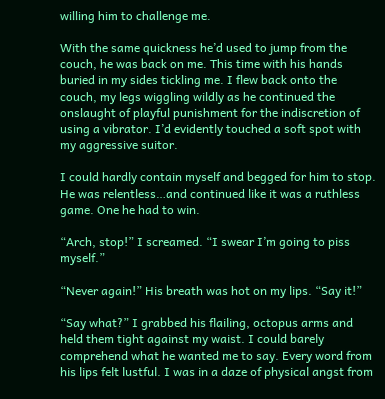willing him to challenge me.

With the same quickness he’d used to jump from the couch, he was back on me. This time with his hands buried in my sides tickling me. I flew back onto the couch, my legs wiggling wildly as he continued the onslaught of playful punishment for the indiscretion of using a vibrator. I’d evidently touched a soft spot with my aggressive suitor.

I could hardly contain myself and begged for him to stop. He was relentless…and continued like it was a ruthless game. One he had to win.

“Arch, stop!” I screamed. “I swear I’m going to piss myself.”

“Never again!” His breath was hot on my lips. “Say it!”

“Say what?” I grabbed his flailing, octopus arms and held them tight against my waist. I could barely comprehend what he wanted me to say. Every word from his lips felt lustful. I was in a daze of physical angst from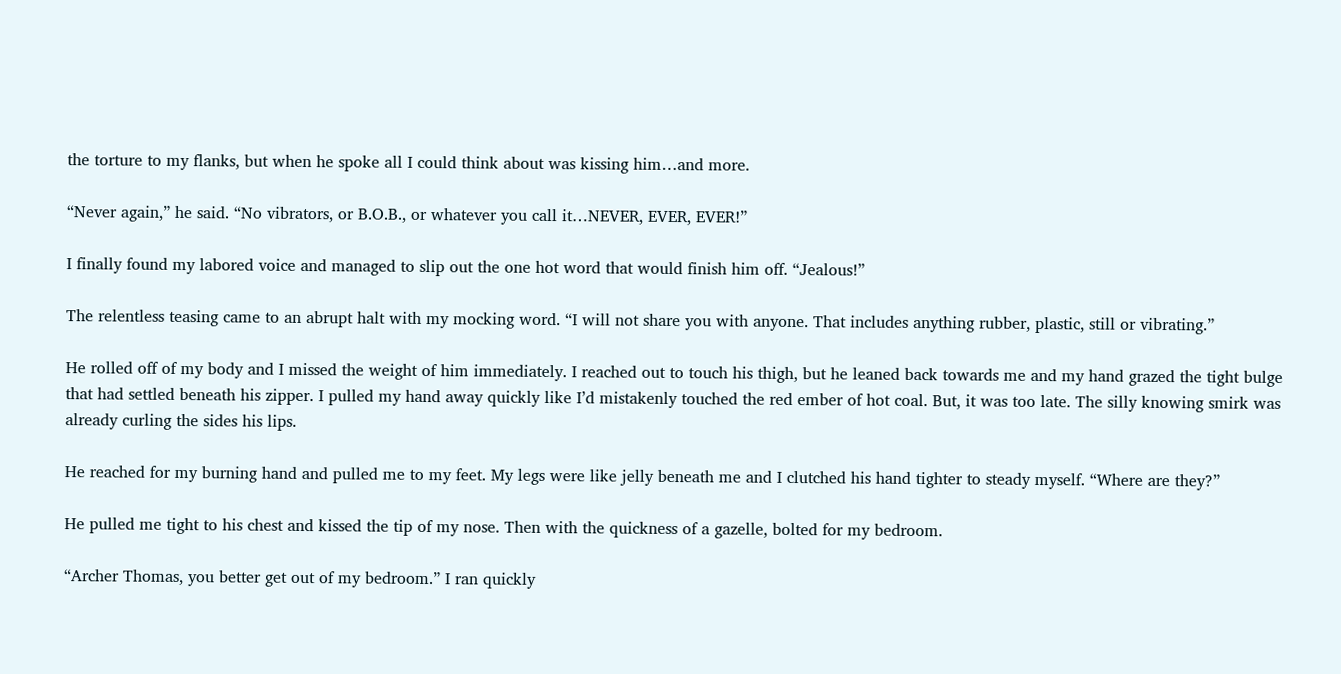the torture to my flanks, but when he spoke all I could think about was kissing him…and more.

“Never again,” he said. “No vibrators, or B.O.B., or whatever you call it…NEVER, EVER, EVER!”

I finally found my labored voice and managed to slip out the one hot word that would finish him off. “Jealous!”

The relentless teasing came to an abrupt halt with my mocking word. “I will not share you with anyone. That includes anything rubber, plastic, still or vibrating.”

He rolled off of my body and I missed the weight of him immediately. I reached out to touch his thigh, but he leaned back towards me and my hand grazed the tight bulge that had settled beneath his zipper. I pulled my hand away quickly like I’d mistakenly touched the red ember of hot coal. But, it was too late. The silly knowing smirk was already curling the sides his lips.

He reached for my burning hand and pulled me to my feet. My legs were like jelly beneath me and I clutched his hand tighter to steady myself. “Where are they?”

He pulled me tight to his chest and kissed the tip of my nose. Then with the quickness of a gazelle, bolted for my bedroom.

“Archer Thomas, you better get out of my bedroom.” I ran quickly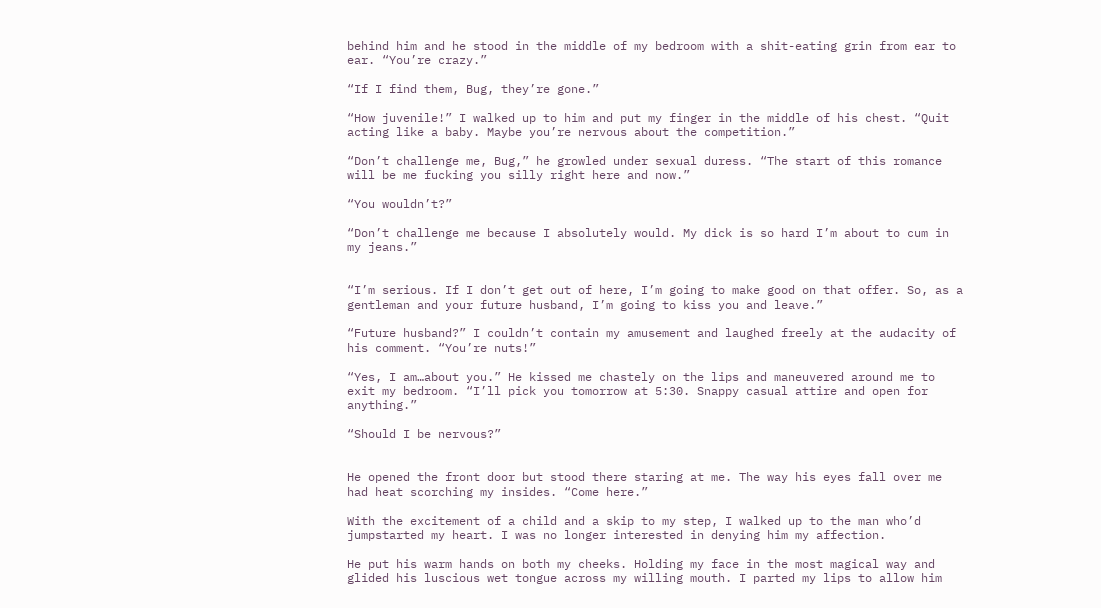behind him and he stood in the middle of my bedroom with a shit-eating grin from ear to ear. “You’re crazy.”

“If I find them, Bug, they’re gone.”

“How juvenile!” I walked up to him and put my finger in the middle of his chest. “Quit acting like a baby. Maybe you’re nervous about the competition.”

“Don’t challenge me, Bug,” he growled under sexual duress. “The start of this romance will be me fucking you silly right here and now.”

“You wouldn’t?”

“Don’t challenge me because I absolutely would. My dick is so hard I’m about to cum in my jeans.”


“I’m serious. If I don’t get out of here, I’m going to make good on that offer. So, as a gentleman and your future husband, I’m going to kiss you and leave.”

“Future husband?” I couldn’t contain my amusement and laughed freely at the audacity of his comment. “You’re nuts!”

“Yes, I am…about you.” He kissed me chastely on the lips and maneuvered around me to exit my bedroom. “I’ll pick you tomorrow at 5:30. Snappy casual attire and open for anything.”

“Should I be nervous?”


He opened the front door but stood there staring at me. The way his eyes fall over me had heat scorching my insides. “Come here.”

With the excitement of a child and a skip to my step, I walked up to the man who’d jumpstarted my heart. I was no longer interested in denying him my affection.

He put his warm hands on both my cheeks. Holding my face in the most magical way and glided his luscious wet tongue across my willing mouth. I parted my lips to allow him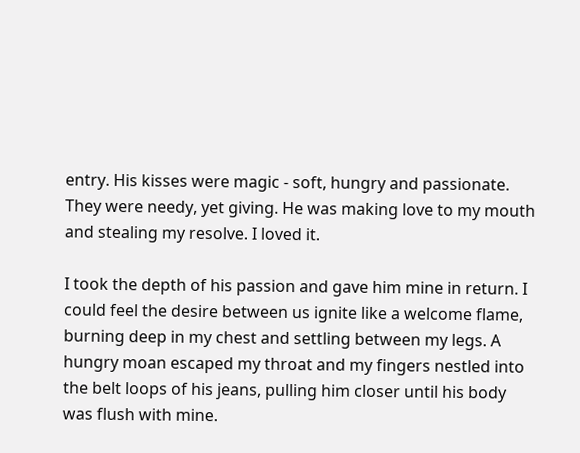entry. His kisses were magic - soft, hungry and passionate. They were needy, yet giving. He was making love to my mouth and stealing my resolve. I loved it.

I took the depth of his passion and gave him mine in return. I could feel the desire between us ignite like a welcome flame, burning deep in my chest and settling between my legs. A hungry moan escaped my throat and my fingers nestled into the belt loops of his jeans, pulling him closer until his body was flush with mine.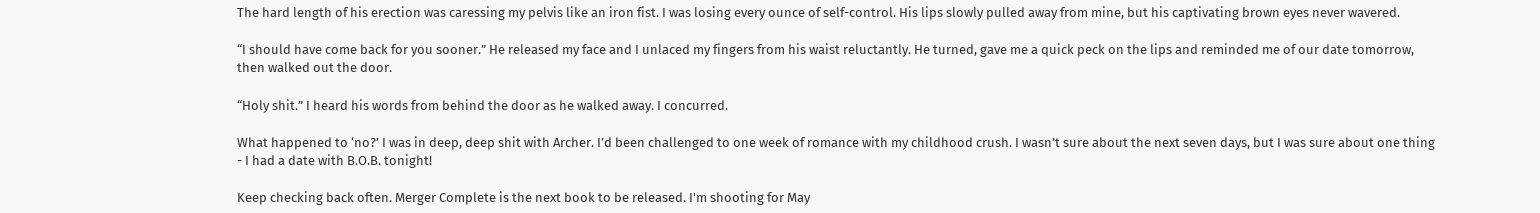The hard length of his erection was caressing my pelvis like an iron fist. I was losing every ounce of self-control. His lips slowly pulled away from mine, but his captivating brown eyes never wavered.

“I should have come back for you sooner.” He released my face and I unlaced my fingers from his waist reluctantly. He turned, gave me a quick peck on the lips and reminded me of our date tomorrow, then walked out the door.

“Holy shit.” I heard his words from behind the door as he walked away. I concurred.

What happened to ‘no?’ I was in deep, deep shit with Archer. I’d been challenged to one week of romance with my childhood crush. I wasn’t sure about the next seven days, but I was sure about one thing - I had a date with B.O.B. tonight!

Keep checking back often. Merger Complete is the next book to be released. I'm shooting for May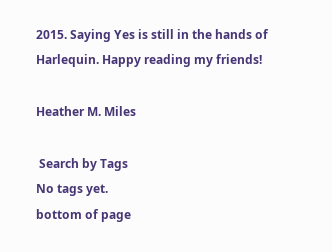2015. Saying Yes is still in the hands of Harlequin. Happy reading my friends!

Heather M. Miles

 Search by Tags
No tags yet.
bottom of page